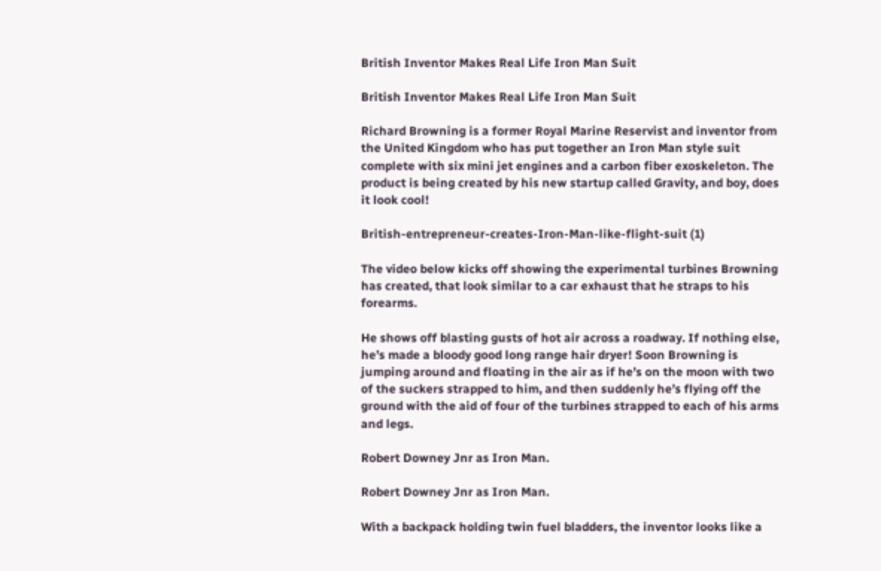British Inventor Makes Real Life Iron Man Suit

British Inventor Makes Real Life Iron Man Suit

Richard Browning is a former Royal Marine Reservist and inventor from the United Kingdom who has put together an Iron Man style suit complete with six mini jet engines and a carbon fiber exoskeleton. The product is being created by his new startup called Gravity, and boy, does it look cool!

British-entrepreneur-creates-Iron-Man-like-flight-suit (1)

The video below kicks off showing the experimental turbines Browning has created, that look similar to a car exhaust that he straps to his forearms.

He shows off blasting gusts of hot air across a roadway. If nothing else, he’s made a bloody good long range hair dryer! Soon Browning is jumping around and floating in the air as if he’s on the moon with two of the suckers strapped to him, and then suddenly he’s flying off the ground with the aid of four of the turbines strapped to each of his arms and legs.

Robert Downey Jnr as Iron Man.

Robert Downey Jnr as Iron Man.

With a backpack holding twin fuel bladders, the inventor looks like a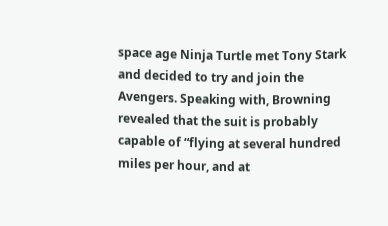space age Ninja Turtle met Tony Stark and decided to try and join the Avengers. Speaking with, Browning revealed that the suit is probably capable of “flying at several hundred miles per hour, and at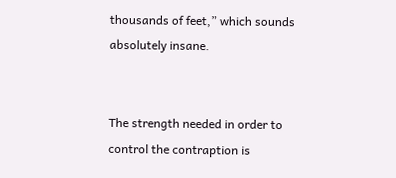thousands of feet,” which sounds absolutely insane.


The strength needed in order to control the contraption is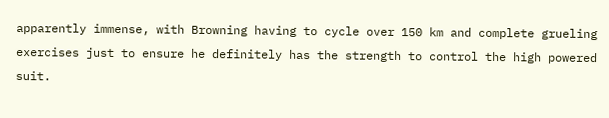apparently immense, with Browning having to cycle over 150 km and complete grueling exercises just to ensure he definitely has the strength to control the high powered suit.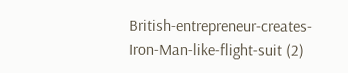British-entrepreneur-creates-Iron-Man-like-flight-suit (2)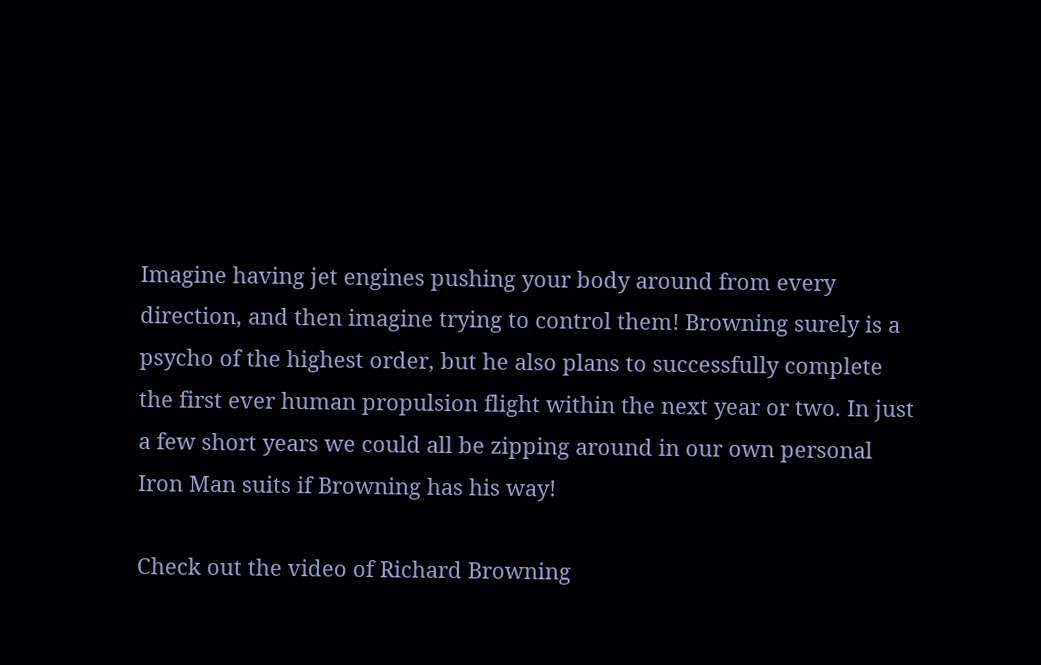Imagine having jet engines pushing your body around from every direction, and then imagine trying to control them! Browning surely is a psycho of the highest order, but he also plans to successfully complete the first ever human propulsion flight within the next year or two. In just a few short years we could all be zipping around in our own personal Iron Man suits if Browning has his way!

Check out the video of Richard Browning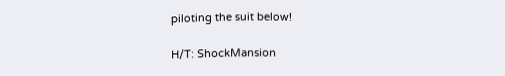piloting the suit below!

H/T: ShockMansion